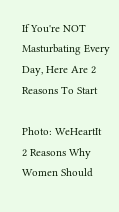If You're NOT Masturbating Every Day, Here Are 2 Reasons To Start

Photo: WeHeartIt
2 Reasons Why Women Should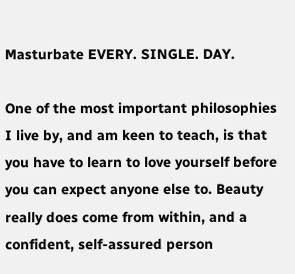Masturbate EVERY. SINGLE. DAY.

One of the most important philosophies I live by, and am keen to teach, is that you have to learn to love yourself before you can expect anyone else to. Beauty really does come from within, and a confident, self-assured person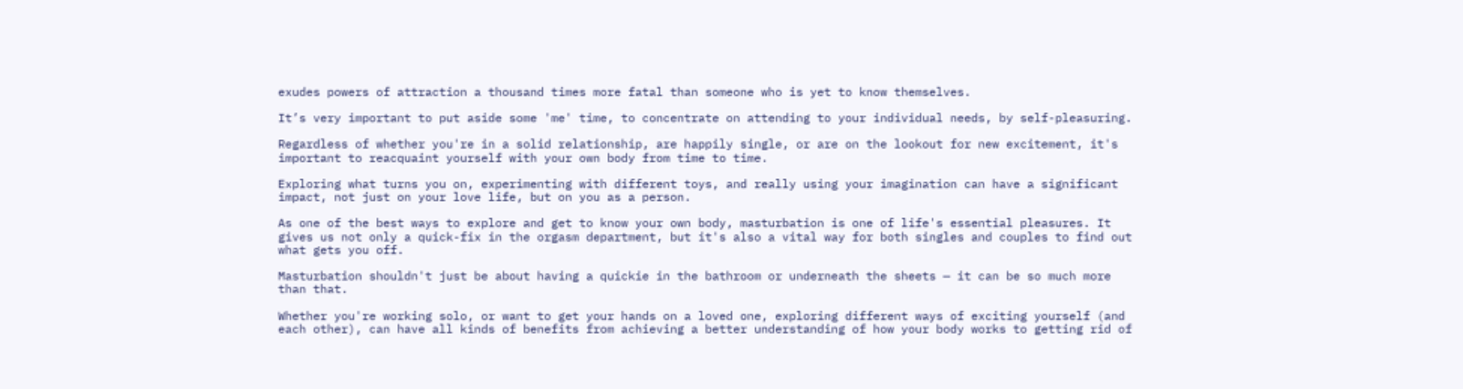exudes powers of attraction a thousand times more fatal than someone who is yet to know themselves.

It’s very important to put aside some 'me' time, to concentrate on attending to your individual needs, by self-pleasuring.

Regardless of whether you're in a solid relationship, are happily single, or are on the lookout for new excitement, it's important to reacquaint yourself with your own body from time to time.

Exploring what turns you on, experimenting with different toys, and really using your imagination can have a significant impact, not just on your love life, but on you as a person.

As one of the best ways to explore and get to know your own body, masturbation is one of life's essential pleasures. It gives us not only a quick-fix in the orgasm department, but it's also a vital way for both singles and couples to find out what gets you off.

Masturbation shouldn't just be about having a quickie in the bathroom or underneath the sheets — it can be so much more than that.

Whether you're working solo, or want to get your hands on a loved one, exploring different ways of exciting yourself (and each other), can have all kinds of benefits from achieving a better understanding of how your body works to getting rid of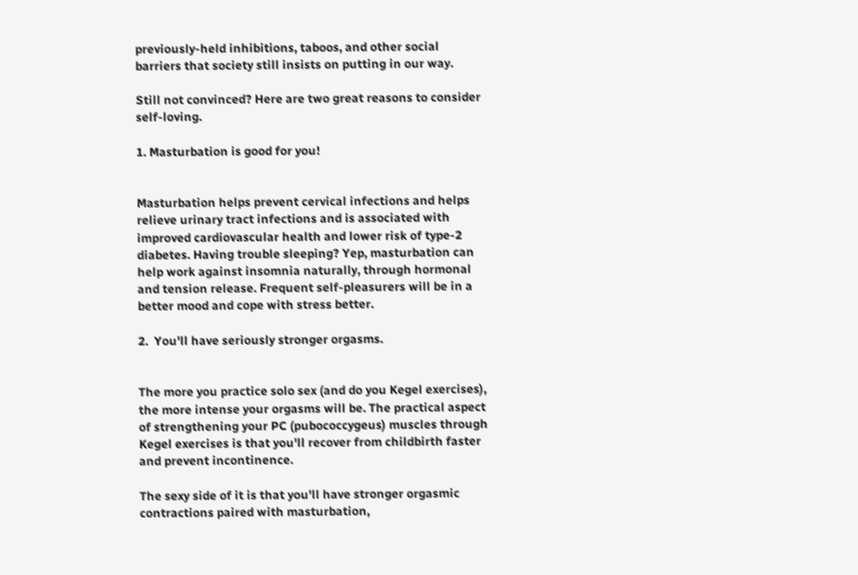previously-held inhibitions, taboos, and other social barriers that society still insists on putting in our way.

Still not convinced? Here are two great reasons to consider self-loving.

1. Masturbation is good for you!


Masturbation helps prevent cervical infections and helps relieve urinary tract infections and is associated with improved cardiovascular health and lower risk of type-2 diabetes. Having trouble sleeping? Yep, masturbation can help work against insomnia naturally, through hormonal and tension release. Frequent self-pleasurers will be in a better mood and cope with stress better.

2.  You'll have seriously stronger orgasms.


The more you practice solo sex (and do you Kegel exercises), the more intense your orgasms will be. The practical aspect of strengthening your PC (pubococcygeus) muscles through Kegel exercises is that you'll recover from childbirth faster and prevent incontinence.

The sexy side of it is that you'll have stronger orgasmic contractions paired with masturbation,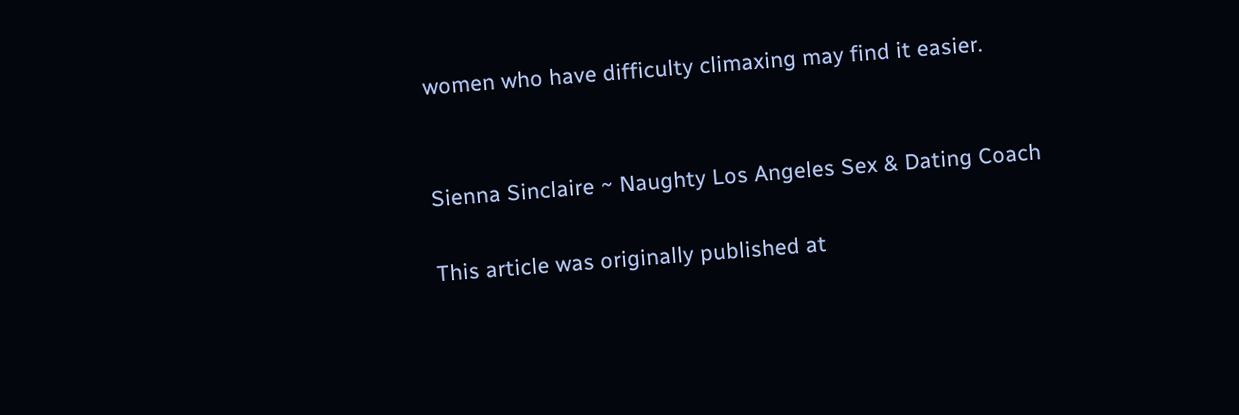women who have difficulty climaxing may find it easier.


Sienna Sinclaire ~ Naughty Los Angeles Sex & Dating Coach

This article was originally published at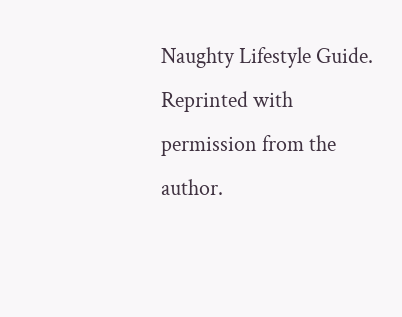Naughty Lifestyle Guide. Reprinted with permission from the author.